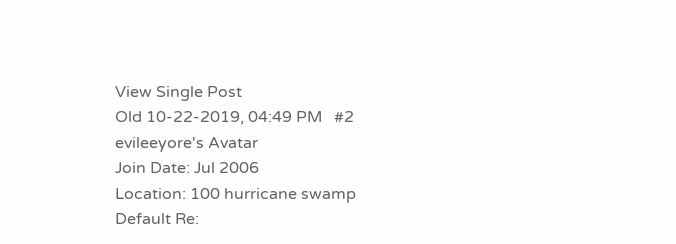View Single Post
Old 10-22-2019, 04:49 PM   #2
evileeyore's Avatar
Join Date: Jul 2006
Location: 100 hurricane swamp
Default Re: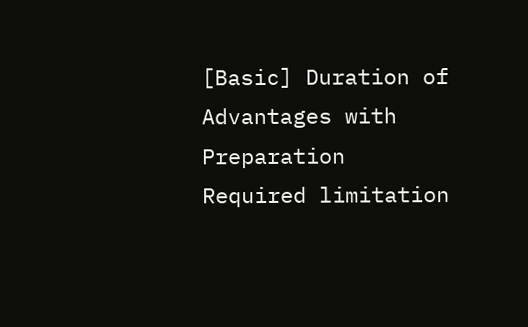[Basic] Duration of Advantages with Preparation Required limitation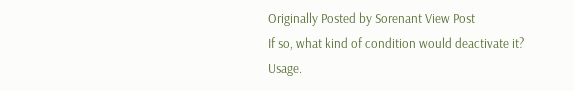Originally Posted by Sorenant View Post
If so, what kind of condition would deactivate it?
Usage.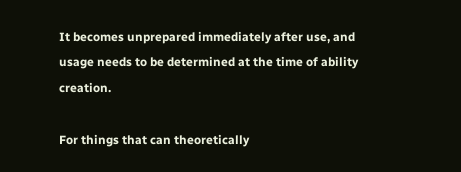It becomes unprepared immediately after use, and usage needs to be determined at the time of ability creation.

For things that can theoretically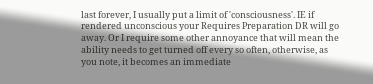last forever, I usually put a limit of 'consciousness'. IE if rendered unconscious your Requires Preparation DR will go away. Or I require some other annoyance that will mean the ability needs to get turned off every so often, otherwise, as you note, it becomes an immediate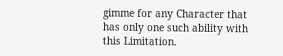gimme for any Character that has only one such ability with this Limitation.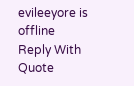evileeyore is offline   Reply With Quote